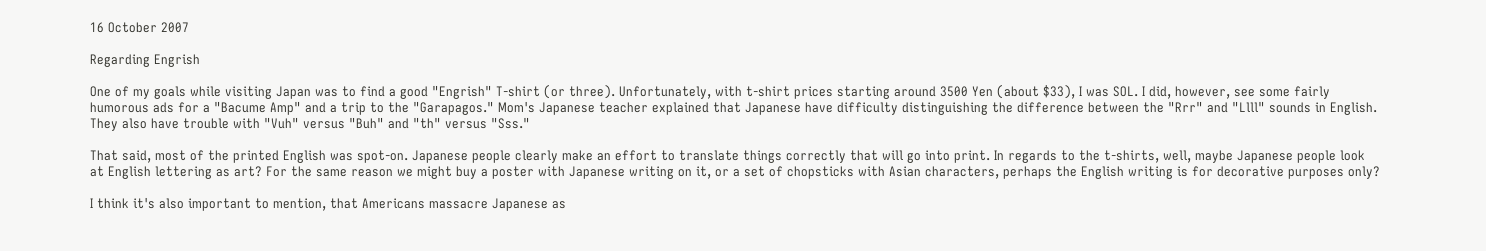16 October 2007

Regarding Engrish

One of my goals while visiting Japan was to find a good "Engrish" T-shirt (or three). Unfortunately, with t-shirt prices starting around 3500 Yen (about $33), I was SOL. I did, however, see some fairly humorous ads for a "Bacume Amp" and a trip to the "Garapagos." Mom's Japanese teacher explained that Japanese have difficulty distinguishing the difference between the "Rrr" and "Llll" sounds in English. They also have trouble with "Vuh" versus "Buh" and "th" versus "Sss."

That said, most of the printed English was spot-on. Japanese people clearly make an effort to translate things correctly that will go into print. In regards to the t-shirts, well, maybe Japanese people look at English lettering as art? For the same reason we might buy a poster with Japanese writing on it, or a set of chopsticks with Asian characters, perhaps the English writing is for decorative purposes only?

I think it's also important to mention, that Americans massacre Japanese as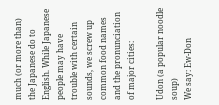much (or more than) the Japanese do to English. While Japanese people may have trouble with certain sounds, we screw up common food names and the pronunciation of major cities:

Udon (a popular noodle soup)
We say: Ew-Don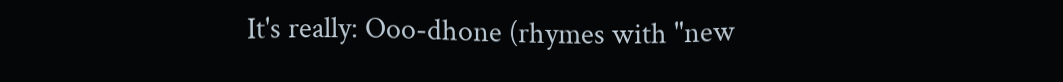It's really: Ooo-dhone (rhymes with "new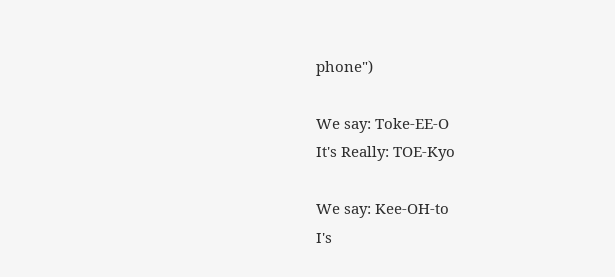phone")

We say: Toke-EE-O
It's Really: TOE-Kyo

We say: Kee-OH-to
I's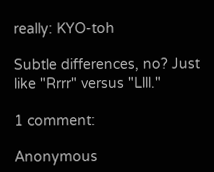really: KYO-toh

Subtle differences, no? Just like "Rrrr" versus "Llll."

1 comment:

Anonymous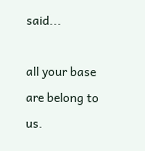said...

all your base are belong to us.